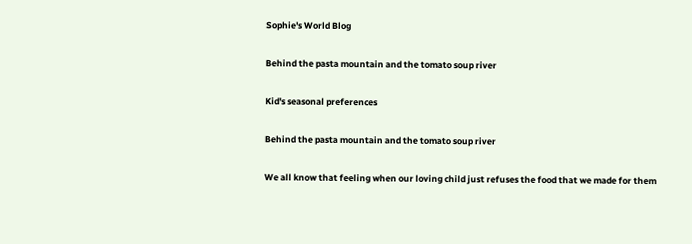Sophie's World Blog

Behind the pasta mountain and the tomato soup river

Kid's seasonal preferences

Behind the pasta mountain and the tomato soup river

We all know that feeling when our loving child just refuses the food that we made for them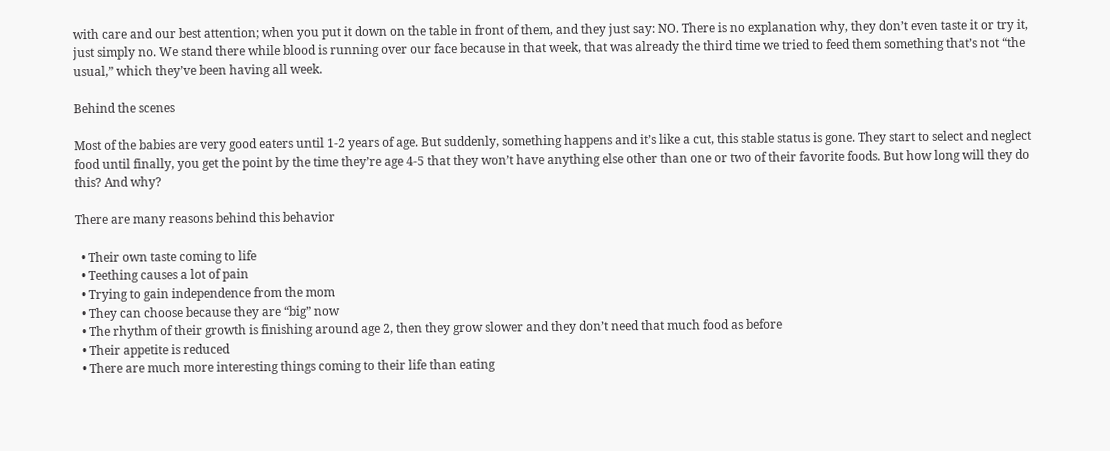with care and our best attention; when you put it down on the table in front of them, and they just say: NO. There is no explanation why, they don’t even taste it or try it, just simply no. We stand there while blood is running over our face because in that week, that was already the third time we tried to feed them something that’s not “the usual,” which they’ve been having all week.

Behind the scenes

Most of the babies are very good eaters until 1-2 years of age. But suddenly, something happens and it’s like a cut, this stable status is gone. They start to select and neglect food until finally, you get the point by the time they’re age 4-5 that they won’t have anything else other than one or two of their favorite foods. But how long will they do this? And why?

There are many reasons behind this behavior

  • Their own taste coming to life
  • Teething causes a lot of pain
  • Trying to gain independence from the mom
  • They can choose because they are “big” now
  • The rhythm of their growth is finishing around age 2, then they grow slower and they don’t need that much food as before
  • Their appetite is reduced
  • There are much more interesting things coming to their life than eating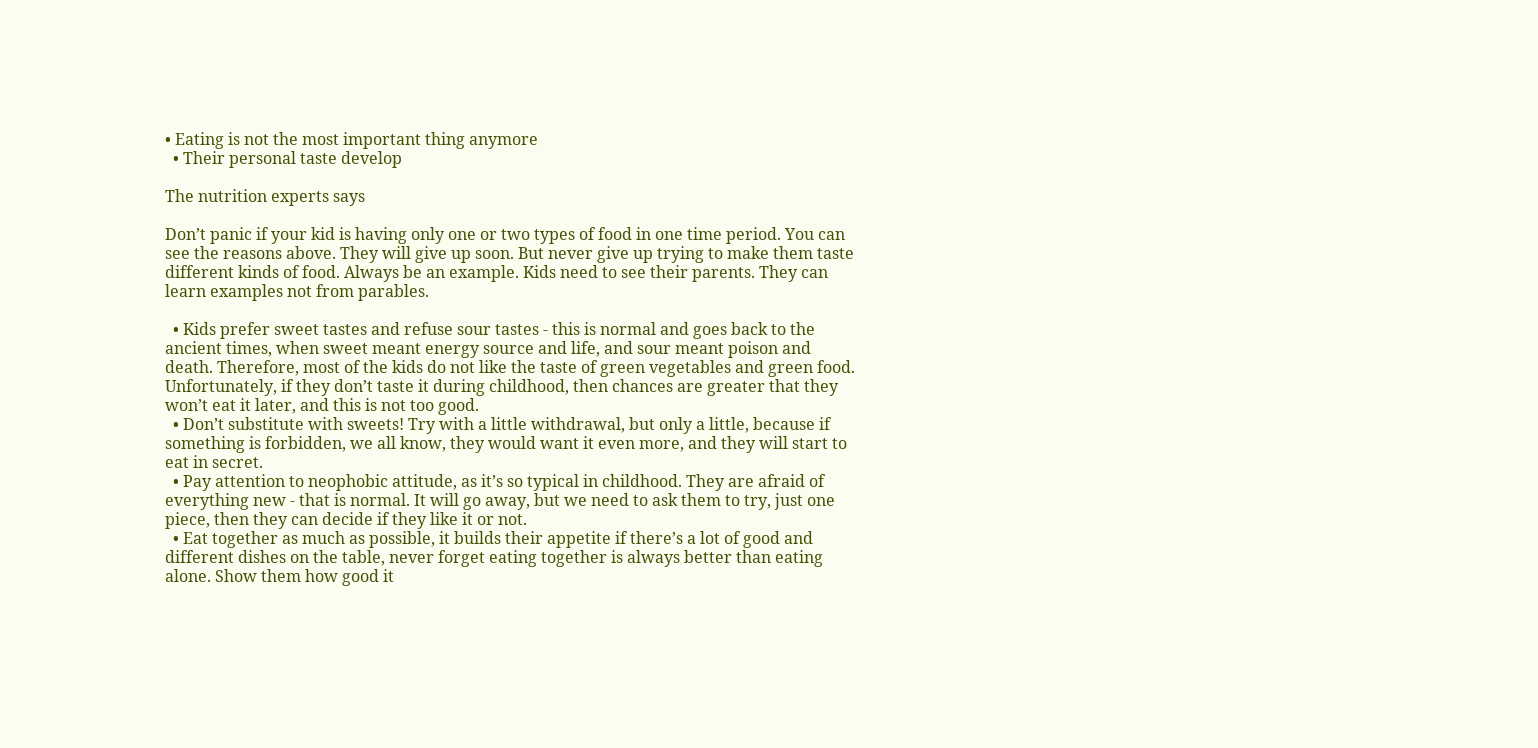• Eating is not the most important thing anymore
  • Their personal taste develop

The nutrition experts says

Don’t panic if your kid is having only one or two types of food in one time period. You can see the reasons above. They will give up soon. But never give up trying to make them taste different kinds of food. Always be an example. Kids need to see their parents. They can learn examples not from parables.

  • Kids prefer sweet tastes and refuse sour tastes - this is normal and goes back to the ancient times, when sweet meant energy source and life, and sour meant poison and death. Therefore, most of the kids do not like the taste of green vegetables and green food. Unfortunately, if they don’t taste it during childhood, then chances are greater that they won’t eat it later, and this is not too good.
  • Don’t substitute with sweets! Try with a little withdrawal, but only a little, because if something is forbidden, we all know, they would want it even more, and they will start to eat in secret.
  • Pay attention to neophobic attitude, as it’s so typical in childhood. They are afraid of everything new - that is normal. It will go away, but we need to ask them to try, just one piece, then they can decide if they like it or not.
  • Eat together as much as possible, it builds their appetite if there’s a lot of good and different dishes on the table, never forget eating together is always better than eating alone. Show them how good it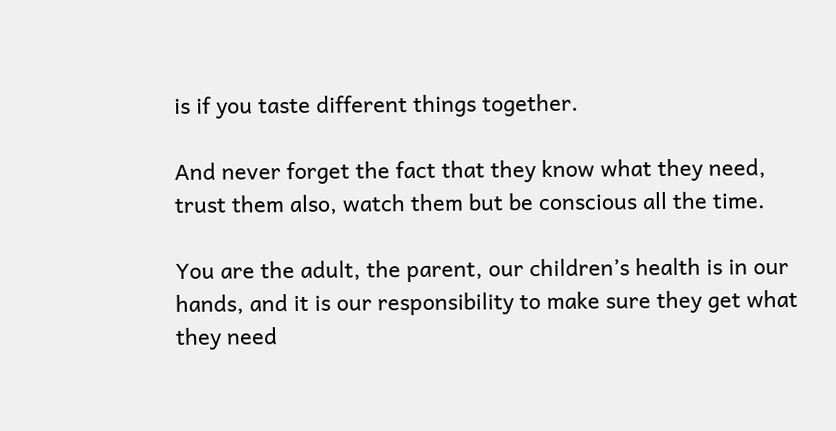is if you taste different things together.

And never forget the fact that they know what they need, trust them also, watch them but be conscious all the time.

You are the adult, the parent, our children’s health is in our hands, and it is our responsibility to make sure they get what they need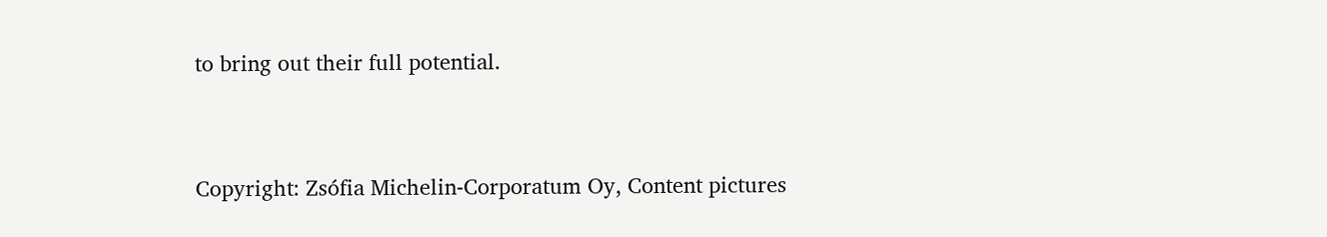to bring out their full potential.


Copyright: Zsófia Michelin-Corporatum Oy, Content pictures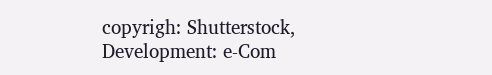copyrigh: Shutterstock, Development: e-Com